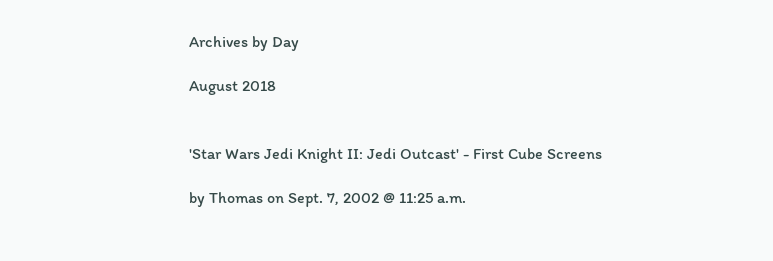Archives by Day

August 2018


'Star Wars Jedi Knight II: Jedi Outcast' - First Cube Screens

by Thomas on Sept. 7, 2002 @ 11:25 a.m.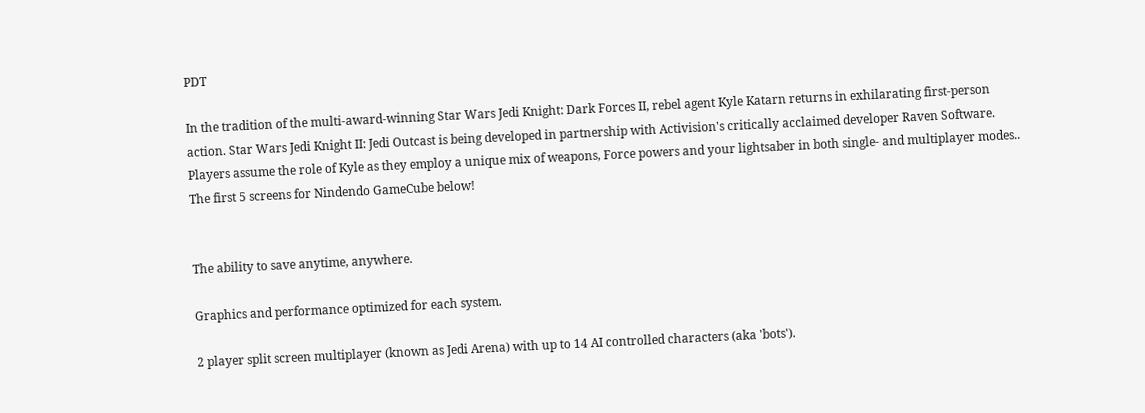PDT

In the tradition of the multi-award-winning Star Wars Jedi Knight: Dark Forces II, rebel agent Kyle Katarn returns in exhilarating first-person action. Star Wars Jedi Knight II: Jedi Outcast is being developed in partnership with Activision's critically acclaimed developer Raven Software. Players assume the role of Kyle as they employ a unique mix of weapons, Force powers and your lightsaber in both single- and multiplayer modes.. The first 5 screens for Nindendo GameCube below!


The ability to save anytime, anywhere.

Graphics and performance optimized for each system.

2 player split screen multiplayer (known as Jedi Arena) with up to 14 AI controlled characters (aka 'bots').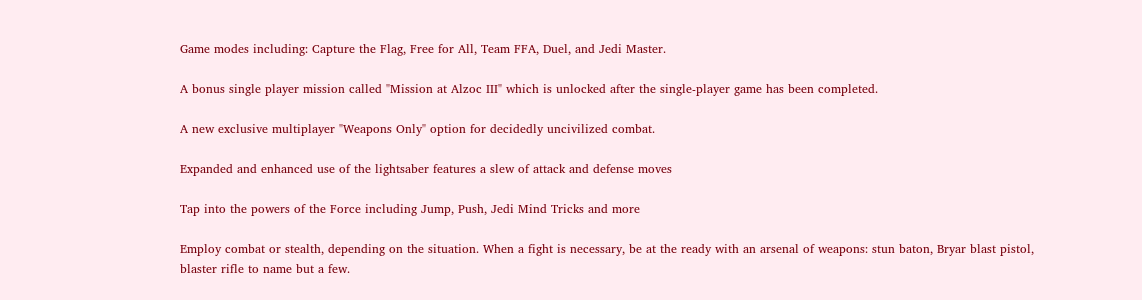Game modes including: Capture the Flag, Free for All, Team FFA, Duel, and Jedi Master.

A bonus single player mission called "Mission at Alzoc III" which is unlocked after the single-player game has been completed.

A new exclusive multiplayer "Weapons Only" option for decidedly uncivilized combat.

Expanded and enhanced use of the lightsaber features a slew of attack and defense moves

Tap into the powers of the Force including Jump, Push, Jedi Mind Tricks and more

Employ combat or stealth, depending on the situation. When a fight is necessary, be at the ready with an arsenal of weapons: stun baton, Bryar blast pistol, blaster rifle to name but a few.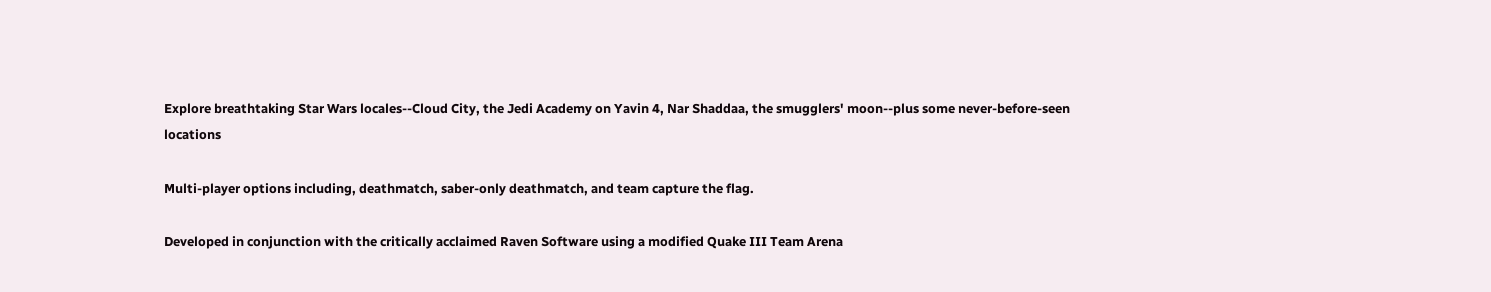Explore breathtaking Star Wars locales--Cloud City, the Jedi Academy on Yavin 4, Nar Shaddaa, the smugglers' moon--plus some never-before-seen locations

Multi-player options including, deathmatch, saber-only deathmatch, and team capture the flag.

Developed in conjunction with the critically acclaimed Raven Software using a modified Quake III Team Arena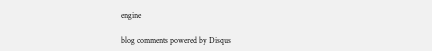engine

blog comments powered by Disqus